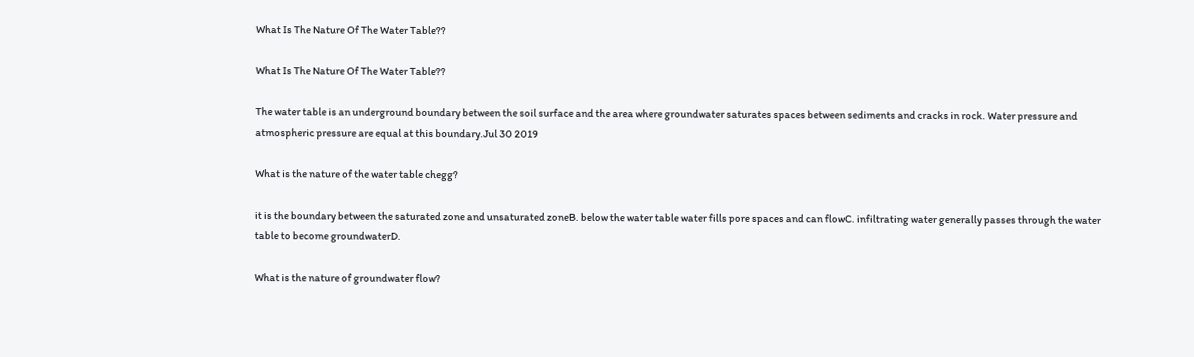What Is The Nature Of The Water Table??

What Is The Nature Of The Water Table??

The water table is an underground boundary between the soil surface and the area where groundwater saturates spaces between sediments and cracks in rock. Water pressure and atmospheric pressure are equal at this boundary.Jul 30 2019

What is the nature of the water table chegg?

it is the boundary between the saturated zone and unsaturated zoneB. below the water table water fills pore spaces and can flowC. infiltrating water generally passes through the water table to become groundwaterD.

What is the nature of groundwater flow?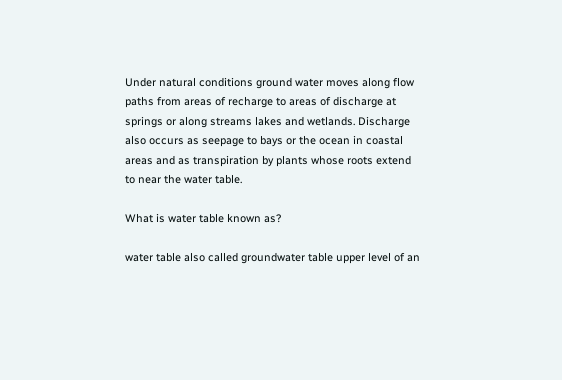Under natural conditions ground water moves along flow paths from areas of recharge to areas of discharge at springs or along streams lakes and wetlands. Discharge also occurs as seepage to bays or the ocean in coastal areas and as transpiration by plants whose roots extend to near the water table.

What is water table known as?

water table also called groundwater table upper level of an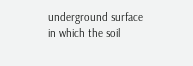underground surface in which the soil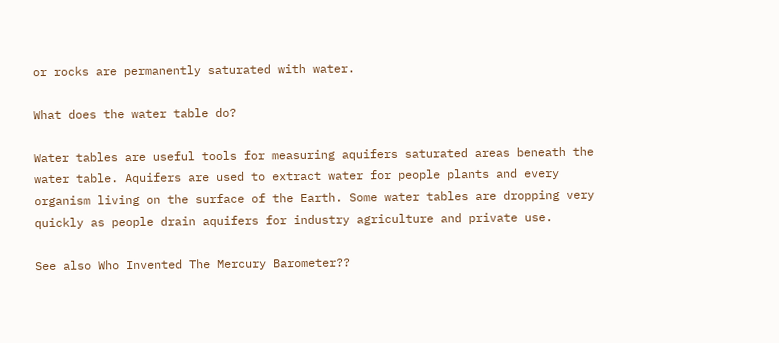or rocks are permanently saturated with water.

What does the water table do?

Water tables are useful tools for measuring aquifers saturated areas beneath the water table. Aquifers are used to extract water for people plants and every organism living on the surface of the Earth. Some water tables are dropping very quickly as people drain aquifers for industry agriculture and private use.

See also Who Invented The Mercury Barometer??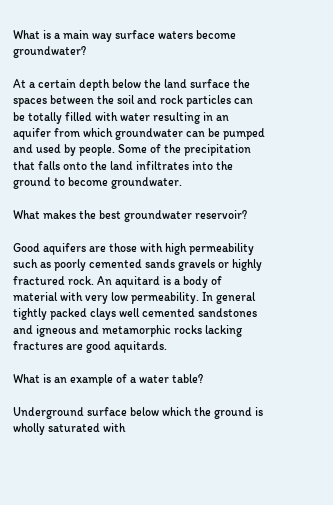What is a main way surface waters become groundwater?

At a certain depth below the land surface the spaces between the soil and rock particles can be totally filled with water resulting in an aquifer from which groundwater can be pumped and used by people. Some of the precipitation that falls onto the land infiltrates into the ground to become groundwater.

What makes the best groundwater reservoir?

Good aquifers are those with high permeability such as poorly cemented sands gravels or highly fractured rock. An aquitard is a body of material with very low permeability. In general tightly packed clays well cemented sandstones and igneous and metamorphic rocks lacking fractures are good aquitards.

What is an example of a water table?

Underground surface below which the ground is wholly saturated with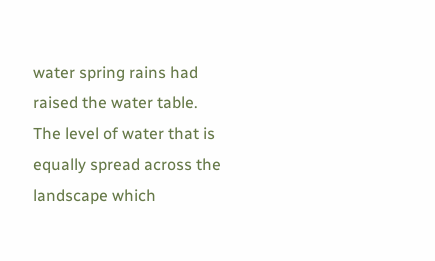water spring rains had raised the water table. The level of water that is equally spread across the landscape which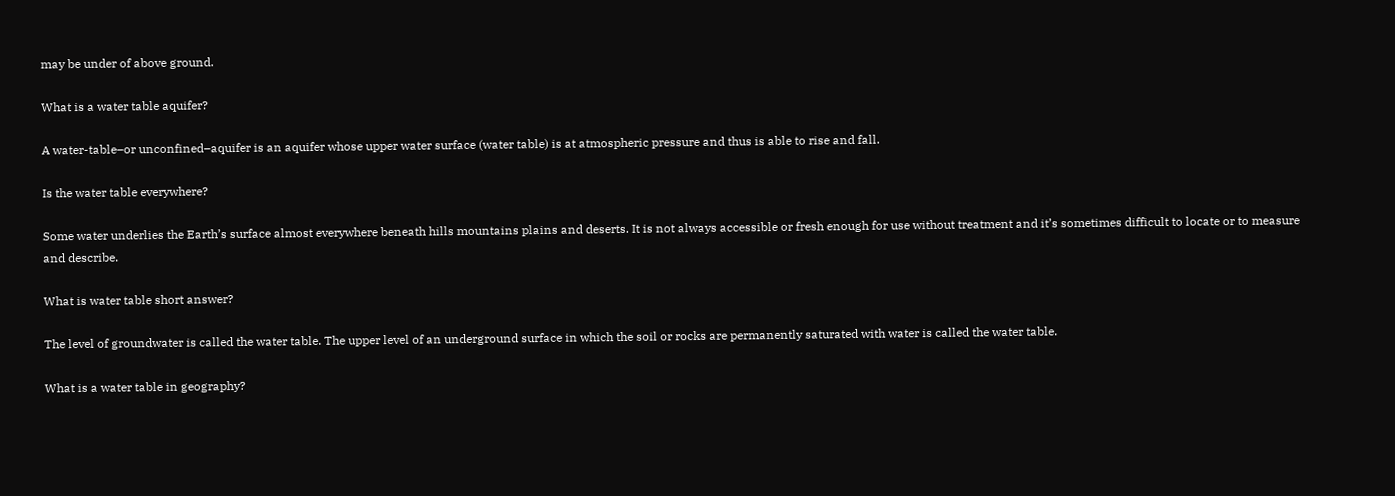may be under of above ground.

What is a water table aquifer?

A water-table–or unconfined–aquifer is an aquifer whose upper water surface (water table) is at atmospheric pressure and thus is able to rise and fall.

Is the water table everywhere?

Some water underlies the Earth’s surface almost everywhere beneath hills mountains plains and deserts. It is not always accessible or fresh enough for use without treatment and it’s sometimes difficult to locate or to measure and describe.

What is water table short answer?

The level of groundwater is called the water table. The upper level of an underground surface in which the soil or rocks are permanently saturated with water is called the water table.

What is a water table in geography?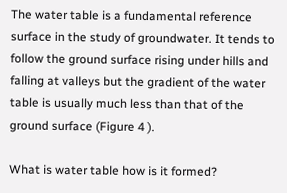The water table is a fundamental reference surface in the study of groundwater. It tends to follow the ground surface rising under hills and falling at valleys but the gradient of the water table is usually much less than that of the ground surface (Figure 4 ).

What is water table how is it formed?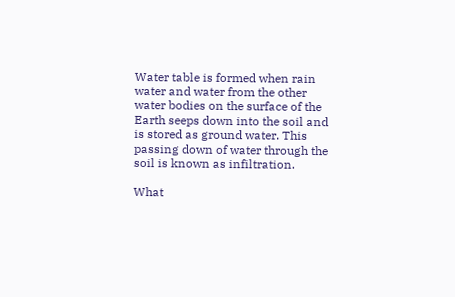Water table is formed when rain water and water from the other water bodies on the surface of the Earth seeps down into the soil and is stored as ground water. This passing down of water through the soil is known as infiltration.

What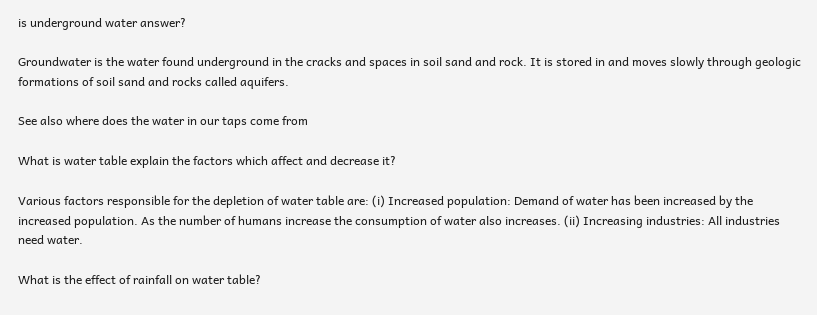is underground water answer?

Groundwater is the water found underground in the cracks and spaces in soil sand and rock. It is stored in and moves slowly through geologic formations of soil sand and rocks called aquifers.

See also where does the water in our taps come from

What is water table explain the factors which affect and decrease it?

Various factors responsible for the depletion of water table are: (i) Increased population: Demand of water has been increased by the increased population. As the number of humans increase the consumption of water also increases. (ii) Increasing industries: All industries need water.

What is the effect of rainfall on water table?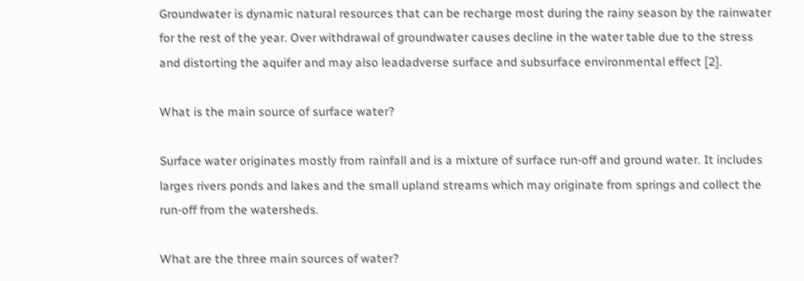Groundwater is dynamic natural resources that can be recharge most during the rainy season by the rainwater for the rest of the year. Over withdrawal of groundwater causes decline in the water table due to the stress and distorting the aquifer and may also leadadverse surface and subsurface environmental effect [2].

What is the main source of surface water?

Surface water originates mostly from rainfall and is a mixture of surface run-off and ground water. It includes larges rivers ponds and lakes and the small upland streams which may originate from springs and collect the run-off from the watersheds.

What are the three main sources of water?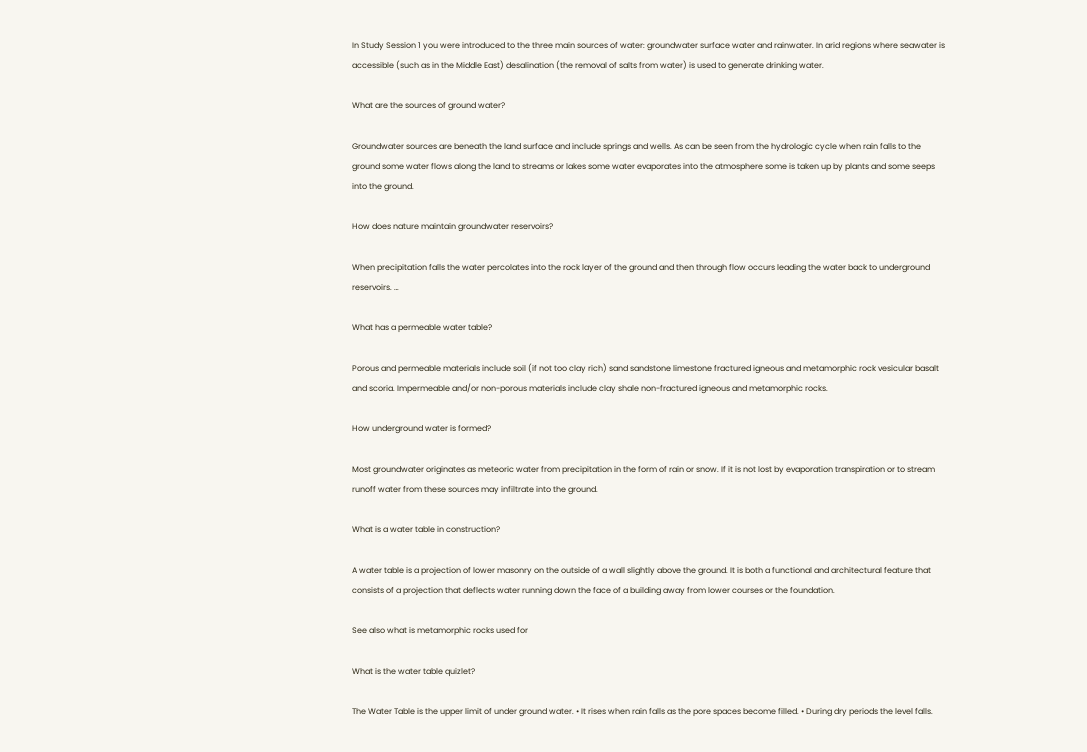In Study Session 1 you were introduced to the three main sources of water: groundwater surface water and rainwater. In arid regions where seawater is accessible (such as in the Middle East) desalination (the removal of salts from water) is used to generate drinking water.

What are the sources of ground water?

Groundwater sources are beneath the land surface and include springs and wells. As can be seen from the hydrologic cycle when rain falls to the ground some water flows along the land to streams or lakes some water evaporates into the atmosphere some is taken up by plants and some seeps into the ground.

How does nature maintain groundwater reservoirs?

When precipitation falls the water percolates into the rock layer of the ground and then through flow occurs leading the water back to underground reservoirs. …

What has a permeable water table?

Porous and permeable materials include soil (if not too clay rich) sand sandstone limestone fractured igneous and metamorphic rock vesicular basalt and scoria. Impermeable and/or non-porous materials include clay shale non-fractured igneous and metamorphic rocks.

How underground water is formed?

Most groundwater originates as meteoric water from precipitation in the form of rain or snow. If it is not lost by evaporation transpiration or to stream runoff water from these sources may infiltrate into the ground.

What is a water table in construction?

A water table is a projection of lower masonry on the outside of a wall slightly above the ground. It is both a functional and architectural feature that consists of a projection that deflects water running down the face of a building away from lower courses or the foundation.

See also what is metamorphic rocks used for

What is the water table quizlet?

The Water Table is the upper limit of under ground water. • It rises when rain falls as the pore spaces become filled. • During dry periods the level falls.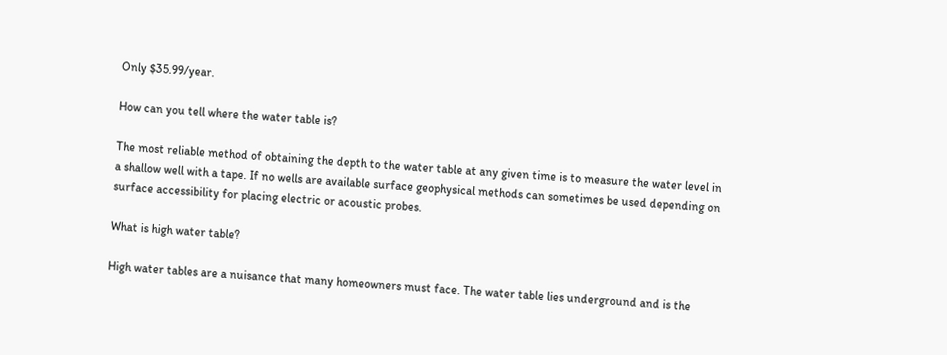Only $35.99/year.

How can you tell where the water table is?

The most reliable method of obtaining the depth to the water table at any given time is to measure the water level in a shallow well with a tape. If no wells are available surface geophysical methods can sometimes be used depending on surface accessibility for placing electric or acoustic probes.

What is high water table?

High water tables are a nuisance that many homeowners must face. The water table lies underground and is the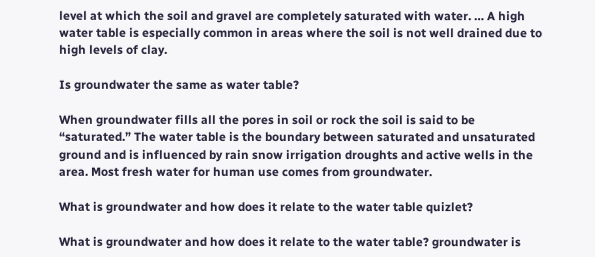level at which the soil and gravel are completely saturated with water. … A high water table is especially common in areas where the soil is not well drained due to high levels of clay.

Is groundwater the same as water table?

When groundwater fills all the pores in soil or rock the soil is said to be “saturated.” The water table is the boundary between saturated and unsaturated ground and is influenced by rain snow irrigation droughts and active wells in the area. Most fresh water for human use comes from groundwater.

What is groundwater and how does it relate to the water table quizlet?

What is groundwater and how does it relate to the water table? groundwater is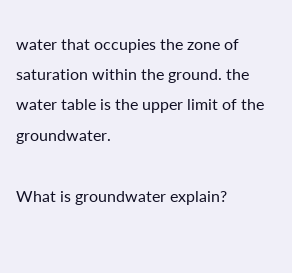water that occupies the zone of saturation within the ground. the water table is the upper limit of the groundwater.

What is groundwater explain?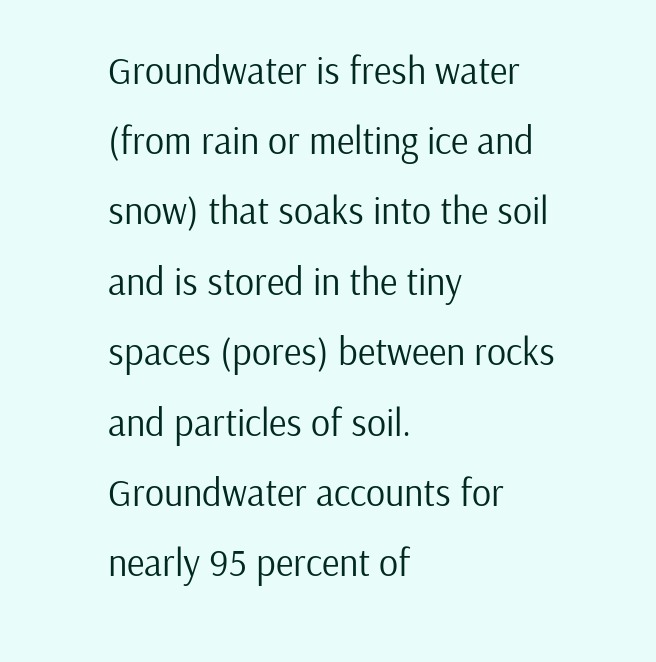Groundwater is fresh water (from rain or melting ice and snow) that soaks into the soil and is stored in the tiny spaces (pores) between rocks and particles of soil. Groundwater accounts for nearly 95 percent of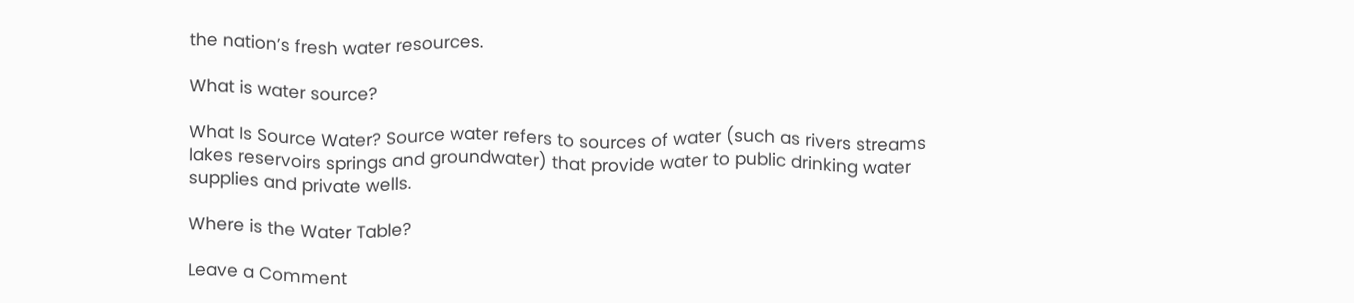the nation’s fresh water resources.

What is water source?

What Is Source Water? Source water refers to sources of water (such as rivers streams lakes reservoirs springs and groundwater) that provide water to public drinking water supplies and private wells.

Where is the Water Table?

Leave a Comment